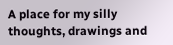A place for my silly thoughts, drawings and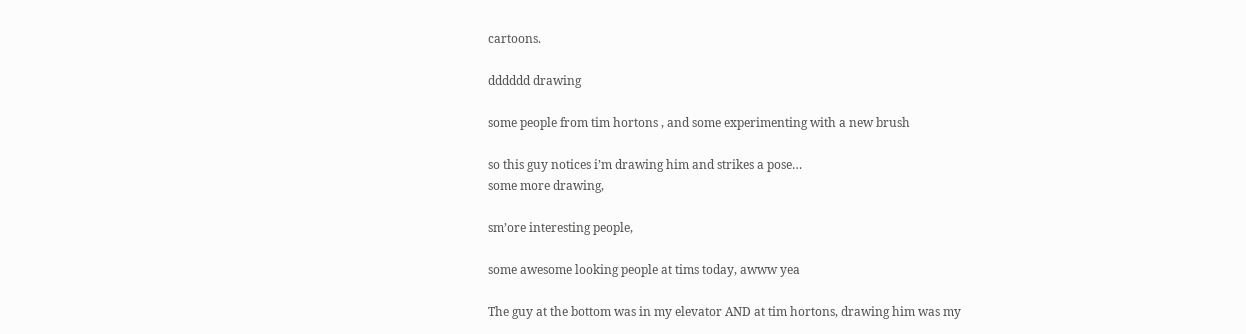cartoons.

dddddd drawing

some people from tim hortons , and some experimenting with a new brush

so this guy notices i’m drawing him and strikes a pose…
some more drawing,

sm’ore interesting people,

some awesome looking people at tims today, awww yea

The guy at the bottom was in my elevator AND at tim hortons, drawing him was my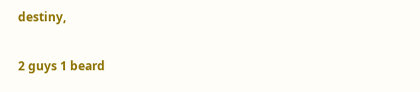destiny,

2 guys 1 beard